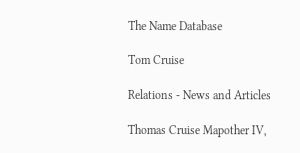The Name Database

Tom Cruise

Relations - News and Articles

Thomas Cruise Mapother IV,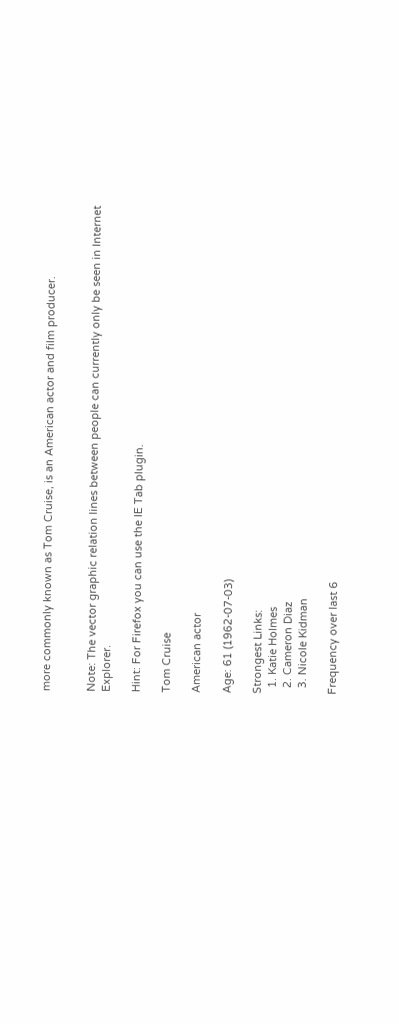more commonly known as Tom Cruise, is an American actor and film producer.


Note: The vector graphic relation lines between people can currently only be seen in Internet Explorer.

Hint: For Firefox you can use the IE Tab plugin.

Tom Cruise

American actor

Age: 61 (1962-07-03)

Strongest Links:
  1. Katie Holmes
  2. Cameron Diaz
  3. Nicole Kidman

Frequency over last 6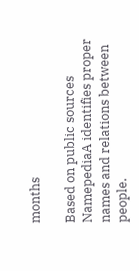months

Based on public sources NamepediaA identifies proper names and relations between people.